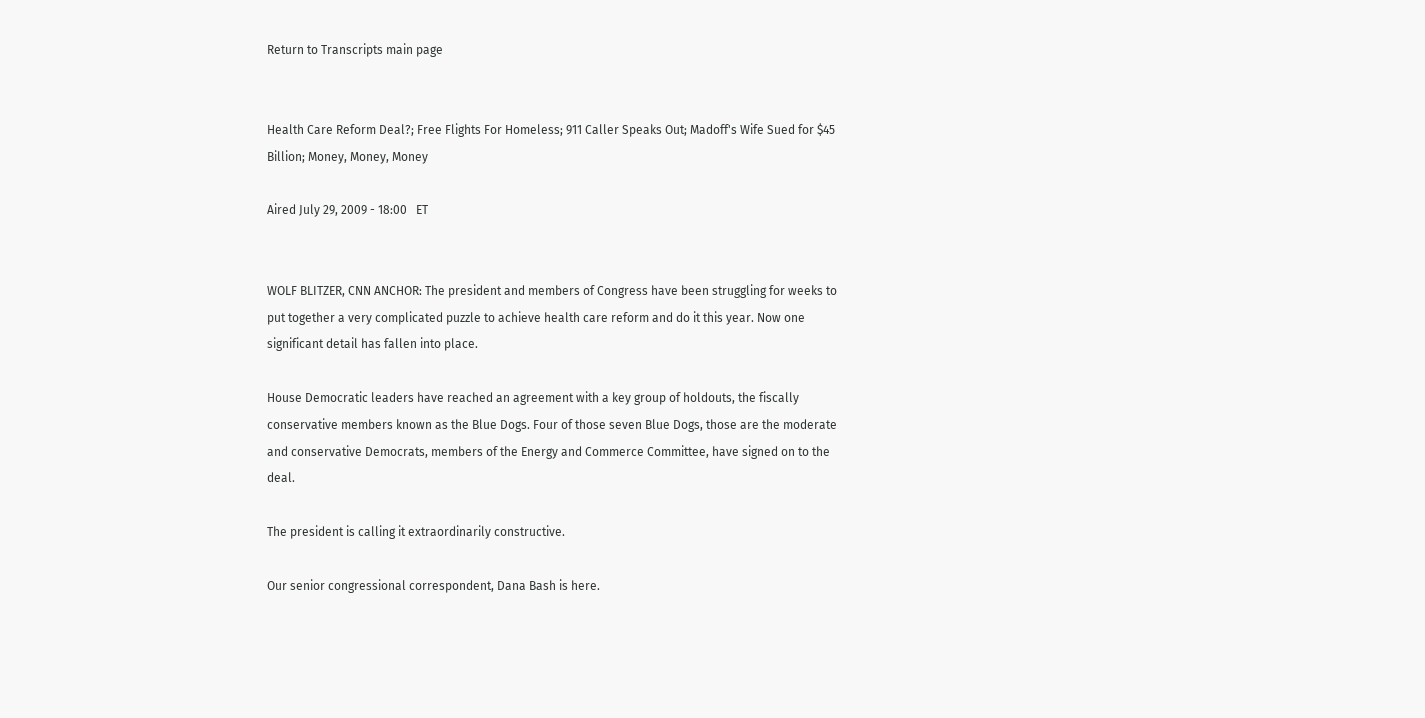Return to Transcripts main page


Health Care Reform Deal?; Free Flights For Homeless; 911 Caller Speaks Out; Madoff's Wife Sued for $45 Billion; Money, Money, Money

Aired July 29, 2009 - 18:00   ET


WOLF BLITZER, CNN ANCHOR: The president and members of Congress have been struggling for weeks to put together a very complicated puzzle to achieve health care reform and do it this year. Now one significant detail has fallen into place.

House Democratic leaders have reached an agreement with a key group of holdouts, the fiscally conservative members known as the Blue Dogs. Four of those seven Blue Dogs, those are the moderate and conservative Democrats, members of the Energy and Commerce Committee, have signed on to the deal.

The president is calling it extraordinarily constructive.

Our senior congressional correspondent, Dana Bash is here.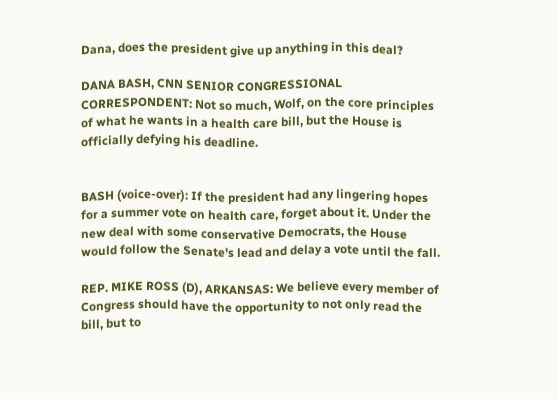Dana, does the president give up anything in this deal?

DANA BASH, CNN SENIOR CONGRESSIONAL CORRESPONDENT: Not so much, Wolf, on the core principles of what he wants in a health care bill, but the House is officially defying his deadline.


BASH (voice-over): If the president had any lingering hopes for a summer vote on health care, forget about it. Under the new deal with some conservative Democrats, the House would follow the Senate's lead and delay a vote until the fall.

REP. MIKE ROSS (D), ARKANSAS: We believe every member of Congress should have the opportunity to not only read the bill, but to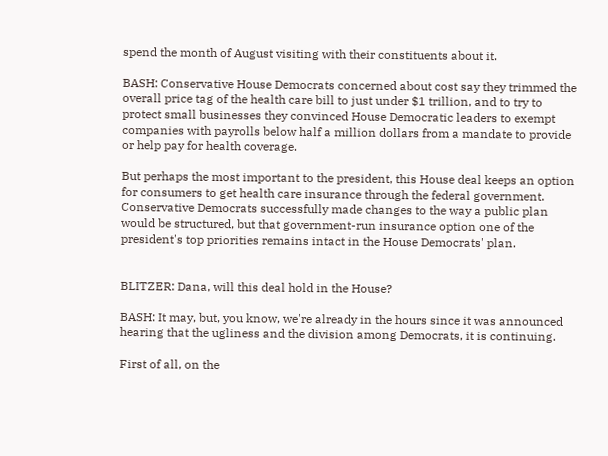spend the month of August visiting with their constituents about it.

BASH: Conservative House Democrats concerned about cost say they trimmed the overall price tag of the health care bill to just under $1 trillion, and to try to protect small businesses they convinced House Democratic leaders to exempt companies with payrolls below half a million dollars from a mandate to provide or help pay for health coverage.

But perhaps the most important to the president, this House deal keeps an option for consumers to get health care insurance through the federal government. Conservative Democrats successfully made changes to the way a public plan would be structured, but that government-run insurance option one of the president's top priorities remains intact in the House Democrats' plan.


BLITZER: Dana, will this deal hold in the House?

BASH: It may, but, you know, we're already in the hours since it was announced hearing that the ugliness and the division among Democrats, it is continuing.

First of all, on the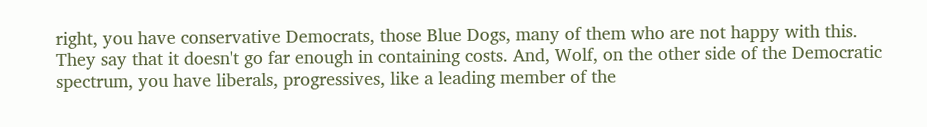right, you have conservative Democrats, those Blue Dogs, many of them who are not happy with this. They say that it doesn't go far enough in containing costs. And, Wolf, on the other side of the Democratic spectrum, you have liberals, progressives, like a leading member of the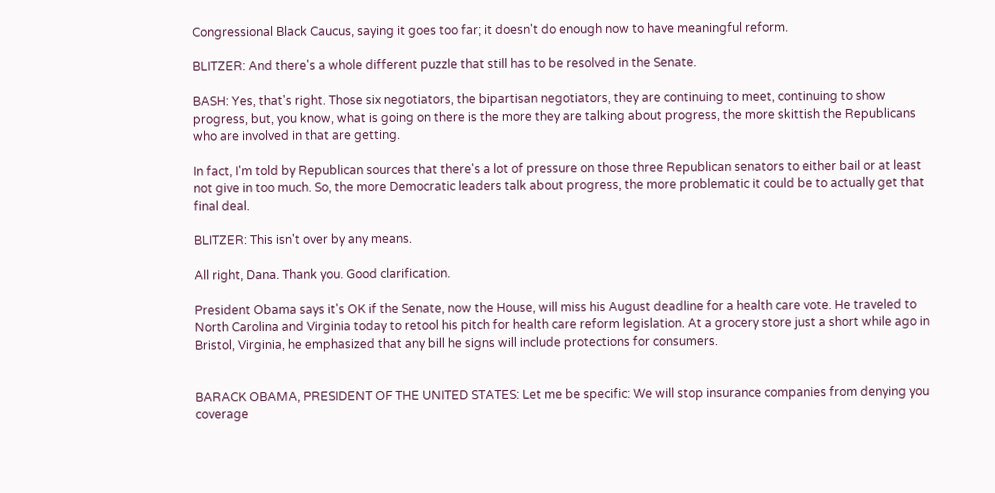Congressional Black Caucus, saying it goes too far; it doesn't do enough now to have meaningful reform.

BLITZER: And there's a whole different puzzle that still has to be resolved in the Senate.

BASH: Yes, that's right. Those six negotiators, the bipartisan negotiators, they are continuing to meet, continuing to show progress, but, you know, what is going on there is the more they are talking about progress, the more skittish the Republicans who are involved in that are getting.

In fact, I'm told by Republican sources that there's a lot of pressure on those three Republican senators to either bail or at least not give in too much. So, the more Democratic leaders talk about progress, the more problematic it could be to actually get that final deal.

BLITZER: This isn't over by any means.

All right, Dana. Thank you. Good clarification.

President Obama says it's OK if the Senate, now the House, will miss his August deadline for a health care vote. He traveled to North Carolina and Virginia today to retool his pitch for health care reform legislation. At a grocery store just a short while ago in Bristol, Virginia, he emphasized that any bill he signs will include protections for consumers.


BARACK OBAMA, PRESIDENT OF THE UNITED STATES: Let me be specific: We will stop insurance companies from denying you coverage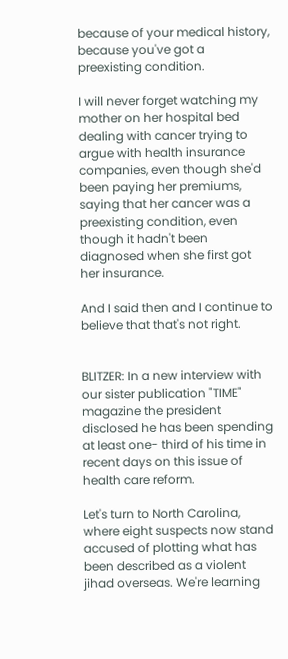because of your medical history, because you've got a preexisting condition.

I will never forget watching my mother on her hospital bed dealing with cancer trying to argue with health insurance companies, even though she'd been paying her premiums, saying that her cancer was a preexisting condition, even though it hadn't been diagnosed when she first got her insurance.

And I said then and I continue to believe that that's not right.


BLITZER: In a new interview with our sister publication "TIME" magazine the president disclosed he has been spending at least one- third of his time in recent days on this issue of health care reform.

Let's turn to North Carolina, where eight suspects now stand accused of plotting what has been described as a violent jihad overseas. We're learning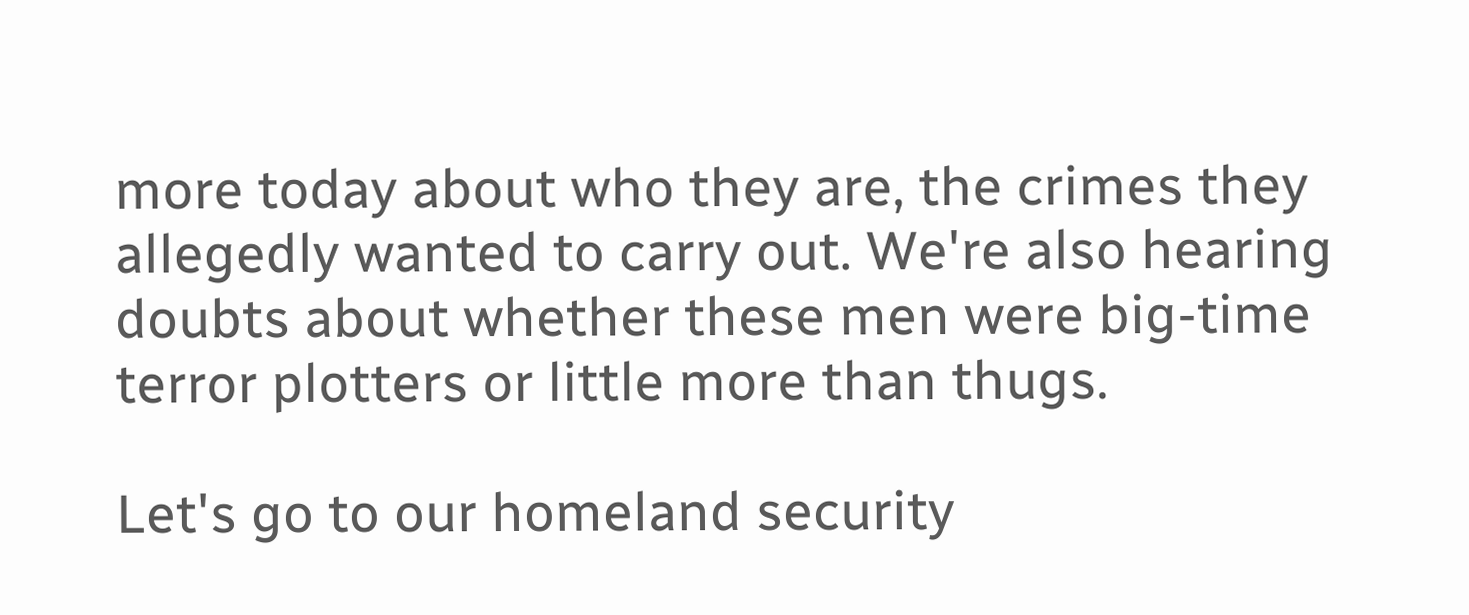more today about who they are, the crimes they allegedly wanted to carry out. We're also hearing doubts about whether these men were big-time terror plotters or little more than thugs.

Let's go to our homeland security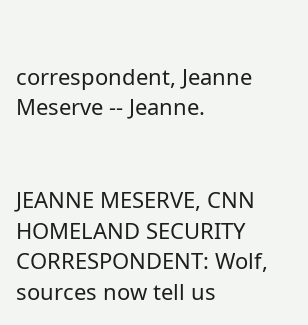correspondent, Jeanne Meserve -- Jeanne.


JEANNE MESERVE, CNN HOMELAND SECURITY CORRESPONDENT: Wolf, sources now tell us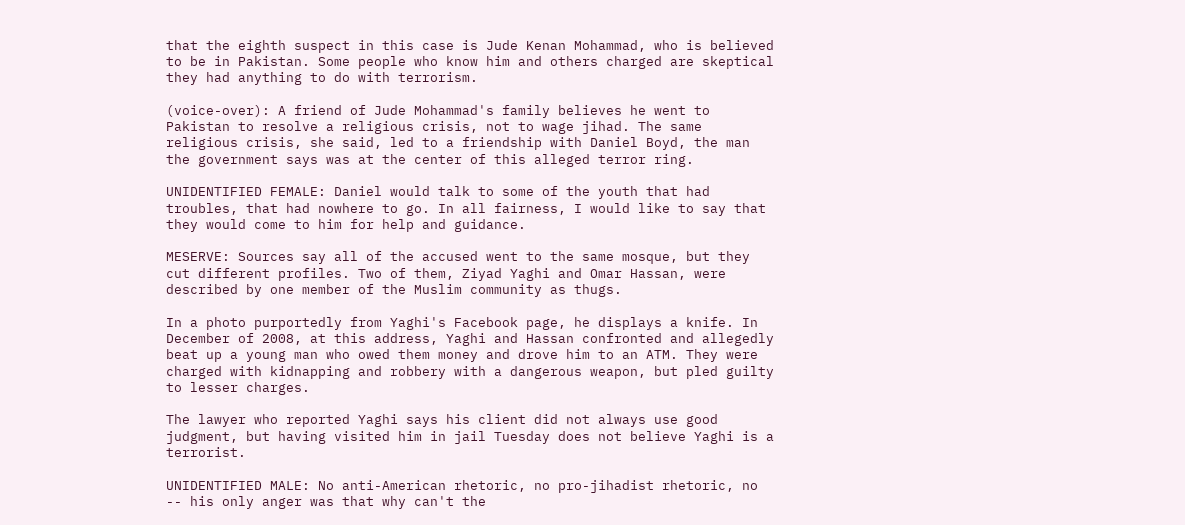that the eighth suspect in this case is Jude Kenan Mohammad, who is believed to be in Pakistan. Some people who know him and others charged are skeptical they had anything to do with terrorism.

(voice-over): A friend of Jude Mohammad's family believes he went to Pakistan to resolve a religious crisis, not to wage jihad. The same religious crisis, she said, led to a friendship with Daniel Boyd, the man the government says was at the center of this alleged terror ring.

UNIDENTIFIED FEMALE: Daniel would talk to some of the youth that had troubles, that had nowhere to go. In all fairness, I would like to say that they would come to him for help and guidance.

MESERVE: Sources say all of the accused went to the same mosque, but they cut different profiles. Two of them, Ziyad Yaghi and Omar Hassan, were described by one member of the Muslim community as thugs.

In a photo purportedly from Yaghi's Facebook page, he displays a knife. In December of 2008, at this address, Yaghi and Hassan confronted and allegedly beat up a young man who owed them money and drove him to an ATM. They were charged with kidnapping and robbery with a dangerous weapon, but pled guilty to lesser charges.

The lawyer who reported Yaghi says his client did not always use good judgment, but having visited him in jail Tuesday does not believe Yaghi is a terrorist.

UNIDENTIFIED MALE: No anti-American rhetoric, no pro-jihadist rhetoric, no -- his only anger was that why can't the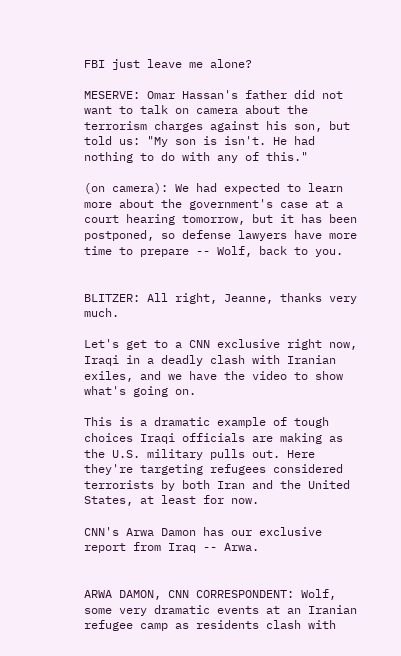FBI just leave me alone?

MESERVE: Omar Hassan's father did not want to talk on camera about the terrorism charges against his son, but told us: "My son is isn't. He had nothing to do with any of this."

(on camera): We had expected to learn more about the government's case at a court hearing tomorrow, but it has been postponed, so defense lawyers have more time to prepare -- Wolf, back to you.


BLITZER: All right, Jeanne, thanks very much.

Let's get to a CNN exclusive right now, Iraqi in a deadly clash with Iranian exiles, and we have the video to show what's going on.

This is a dramatic example of tough choices Iraqi officials are making as the U.S. military pulls out. Here they're targeting refugees considered terrorists by both Iran and the United States, at least for now.

CNN's Arwa Damon has our exclusive report from Iraq -- Arwa.


ARWA DAMON, CNN CORRESPONDENT: Wolf, some very dramatic events at an Iranian refugee camp as residents clash with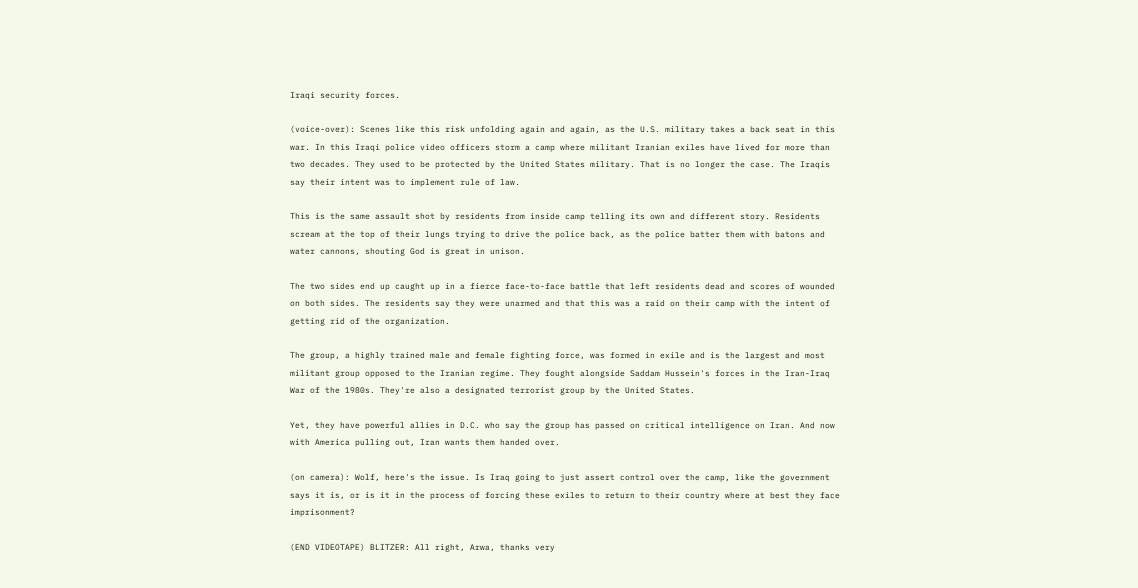Iraqi security forces.

(voice-over): Scenes like this risk unfolding again and again, as the U.S. military takes a back seat in this war. In this Iraqi police video officers storm a camp where militant Iranian exiles have lived for more than two decades. They used to be protected by the United States military. That is no longer the case. The Iraqis say their intent was to implement rule of law.

This is the same assault shot by residents from inside camp telling its own and different story. Residents scream at the top of their lungs trying to drive the police back, as the police batter them with batons and water cannons, shouting God is great in unison.

The two sides end up caught up in a fierce face-to-face battle that left residents dead and scores of wounded on both sides. The residents say they were unarmed and that this was a raid on their camp with the intent of getting rid of the organization.

The group, a highly trained male and female fighting force, was formed in exile and is the largest and most militant group opposed to the Iranian regime. They fought alongside Saddam Hussein's forces in the Iran-Iraq War of the 1980s. They're also a designated terrorist group by the United States.

Yet, they have powerful allies in D.C. who say the group has passed on critical intelligence on Iran. And now with America pulling out, Iran wants them handed over.

(on camera): Wolf, here's the issue. Is Iraq going to just assert control over the camp, like the government says it is, or is it in the process of forcing these exiles to return to their country where at best they face imprisonment?

(END VIDEOTAPE) BLITZER: All right, Arwa, thanks very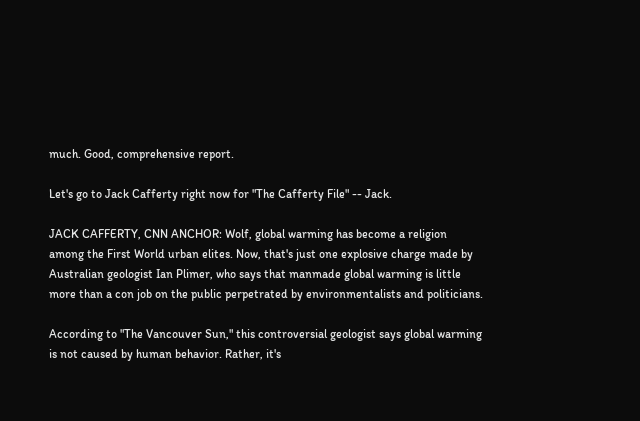much. Good, comprehensive report.

Let's go to Jack Cafferty right now for "The Cafferty File" -- Jack.

JACK CAFFERTY, CNN ANCHOR: Wolf, global warming has become a religion among the First World urban elites. Now, that's just one explosive charge made by Australian geologist Ian Plimer, who says that manmade global warming is little more than a con job on the public perpetrated by environmentalists and politicians.

According to "The Vancouver Sun," this controversial geologist says global warming is not caused by human behavior. Rather, it's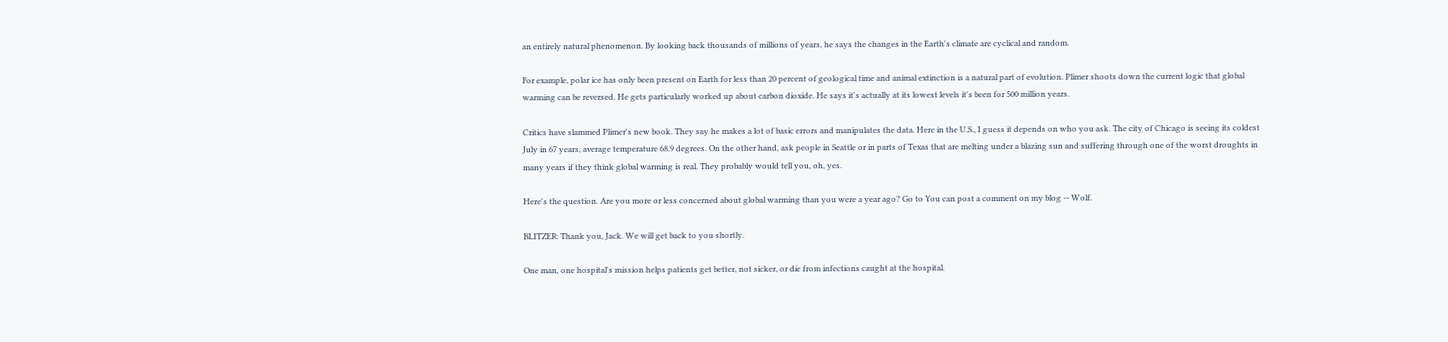an entirely natural phenomenon. By looking back thousands of millions of years, he says the changes in the Earth's climate are cyclical and random.

For example, polar ice has only been present on Earth for less than 20 percent of geological time and animal extinction is a natural part of evolution. Plimer shoots down the current logic that global warming can be reversed. He gets particularly worked up about carbon dioxide. He says it's actually at its lowest levels it's been for 500 million years.

Critics have slammed Plimer's new book. They say he makes a lot of basic errors and manipulates the data. Here in the U.S., I guess it depends on who you ask. The city of Chicago is seeing its coldest July in 67 years, average temperature 68.9 degrees. On the other hand, ask people in Seattle or in parts of Texas that are melting under a blazing sun and suffering through one of the worst droughts in many years if they think global warming is real. They probably would tell you, oh, yes.

Here's the question. Are you more or less concerned about global warming than you were a year ago? Go to You can post a comment on my blog -- Wolf.

BLITZER: Thank you, Jack. We will get back to you shortly.

One man, one hospital's mission helps patients get better, not sicker, or die from infections caught at the hospital.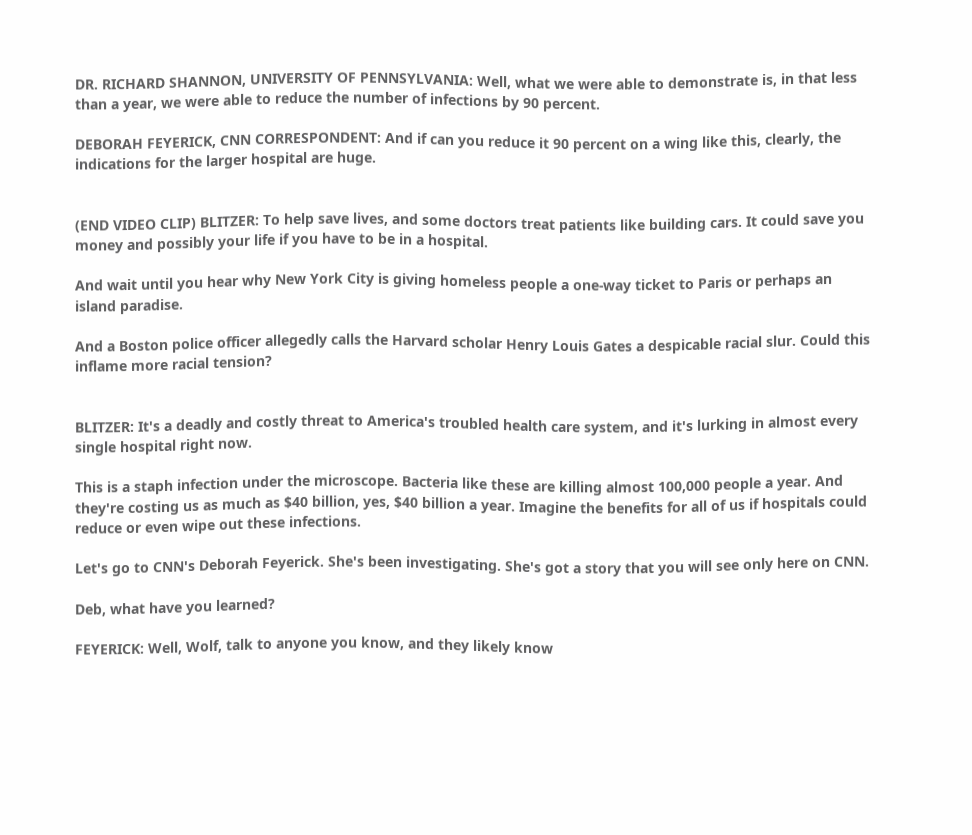DR. RICHARD SHANNON, UNIVERSITY OF PENNSYLVANIA: Well, what we were able to demonstrate is, in that less than a year, we were able to reduce the number of infections by 90 percent.

DEBORAH FEYERICK, CNN CORRESPONDENT: And if can you reduce it 90 percent on a wing like this, clearly, the indications for the larger hospital are huge.


(END VIDEO CLIP) BLITZER: To help save lives, and some doctors treat patients like building cars. It could save you money and possibly your life if you have to be in a hospital.

And wait until you hear why New York City is giving homeless people a one-way ticket to Paris or perhaps an island paradise.

And a Boston police officer allegedly calls the Harvard scholar Henry Louis Gates a despicable racial slur. Could this inflame more racial tension?


BLITZER: It's a deadly and costly threat to America's troubled health care system, and it's lurking in almost every single hospital right now.

This is a staph infection under the microscope. Bacteria like these are killing almost 100,000 people a year. And they're costing us as much as $40 billion, yes, $40 billion a year. Imagine the benefits for all of us if hospitals could reduce or even wipe out these infections.

Let's go to CNN's Deborah Feyerick. She's been investigating. She's got a story that you will see only here on CNN.

Deb, what have you learned?

FEYERICK: Well, Wolf, talk to anyone you know, and they likely know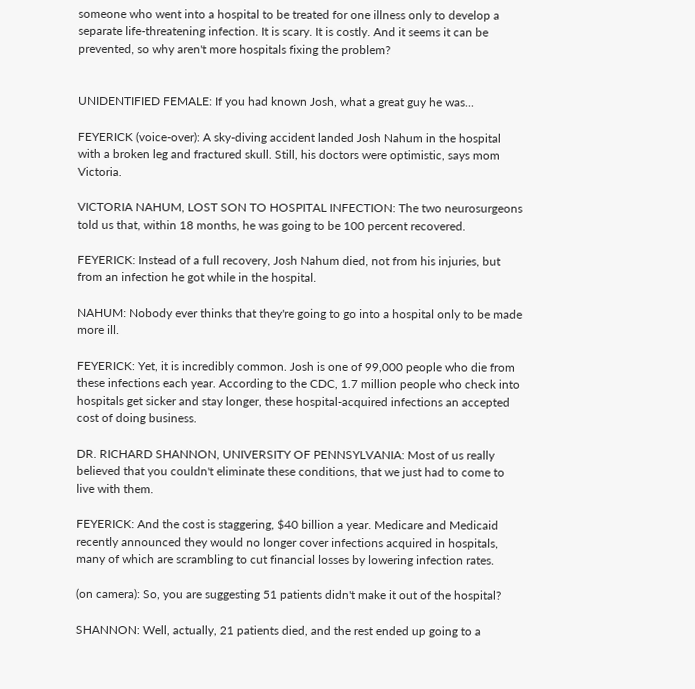someone who went into a hospital to be treated for one illness only to develop a separate life-threatening infection. It is scary. It is costly. And it seems it can be prevented, so why aren't more hospitals fixing the problem?


UNIDENTIFIED FEMALE: If you had known Josh, what a great guy he was...

FEYERICK (voice-over): A sky-diving accident landed Josh Nahum in the hospital with a broken leg and fractured skull. Still, his doctors were optimistic, says mom Victoria.

VICTORIA NAHUM, LOST SON TO HOSPITAL INFECTION: The two neurosurgeons told us that, within 18 months, he was going to be 100 percent recovered.

FEYERICK: Instead of a full recovery, Josh Nahum died, not from his injuries, but from an infection he got while in the hospital.

NAHUM: Nobody ever thinks that they're going to go into a hospital only to be made more ill.

FEYERICK: Yet, it is incredibly common. Josh is one of 99,000 people who die from these infections each year. According to the CDC, 1.7 million people who check into hospitals get sicker and stay longer, these hospital-acquired infections an accepted cost of doing business.

DR. RICHARD SHANNON, UNIVERSITY OF PENNSYLVANIA: Most of us really believed that you couldn't eliminate these conditions, that we just had to come to live with them.

FEYERICK: And the cost is staggering, $40 billion a year. Medicare and Medicaid recently announced they would no longer cover infections acquired in hospitals, many of which are scrambling to cut financial losses by lowering infection rates.

(on camera): So, you are suggesting 51 patients didn't make it out of the hospital?

SHANNON: Well, actually, 21 patients died, and the rest ended up going to a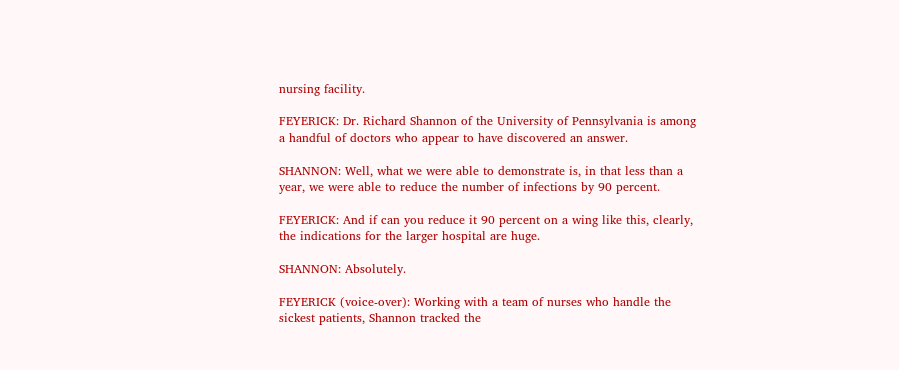nursing facility.

FEYERICK: Dr. Richard Shannon of the University of Pennsylvania is among a handful of doctors who appear to have discovered an answer.

SHANNON: Well, what we were able to demonstrate is, in that less than a year, we were able to reduce the number of infections by 90 percent.

FEYERICK: And if can you reduce it 90 percent on a wing like this, clearly, the indications for the larger hospital are huge.

SHANNON: Absolutely.

FEYERICK (voice-over): Working with a team of nurses who handle the sickest patients, Shannon tracked the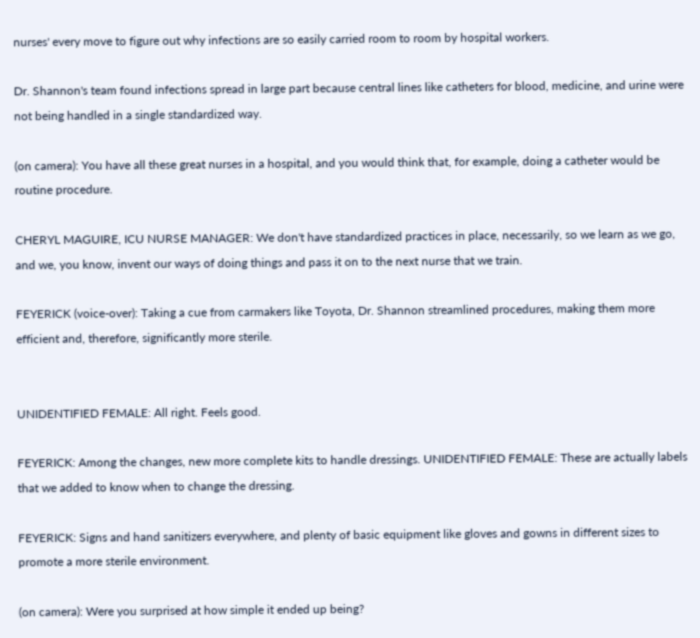nurses' every move to figure out why infections are so easily carried room to room by hospital workers.

Dr. Shannon's team found infections spread in large part because central lines like catheters for blood, medicine, and urine were not being handled in a single standardized way.

(on camera): You have all these great nurses in a hospital, and you would think that, for example, doing a catheter would be routine procedure.

CHERYL MAGUIRE, ICU NURSE MANAGER: We don't have standardized practices in place, necessarily, so we learn as we go, and we, you know, invent our ways of doing things and pass it on to the next nurse that we train.

FEYERICK (voice-over): Taking a cue from carmakers like Toyota, Dr. Shannon streamlined procedures, making them more efficient and, therefore, significantly more sterile.


UNIDENTIFIED FEMALE: All right. Feels good.

FEYERICK: Among the changes, new more complete kits to handle dressings. UNIDENTIFIED FEMALE: These are actually labels that we added to know when to change the dressing.

FEYERICK: Signs and hand sanitizers everywhere, and plenty of basic equipment like gloves and gowns in different sizes to promote a more sterile environment.

(on camera): Were you surprised at how simple it ended up being?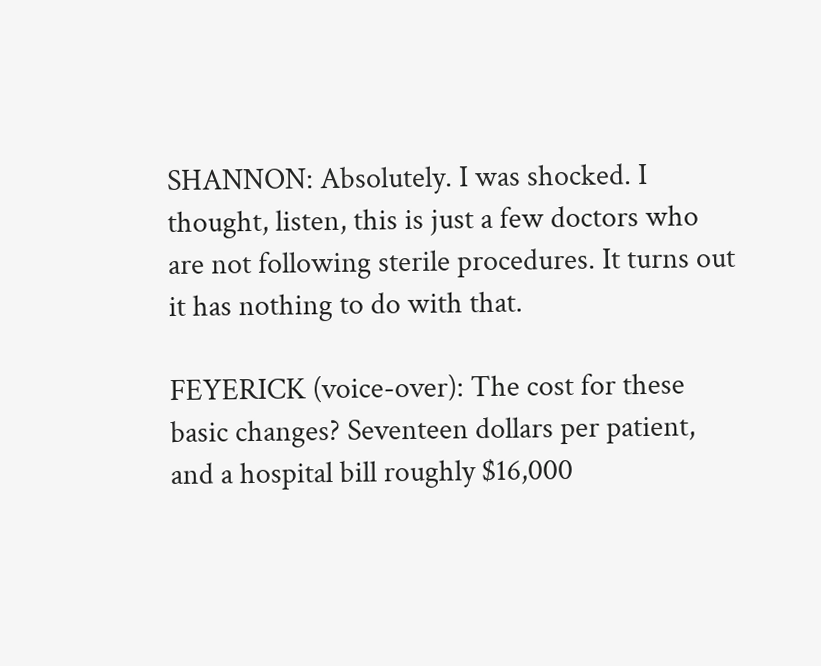SHANNON: Absolutely. I was shocked. I thought, listen, this is just a few doctors who are not following sterile procedures. It turns out it has nothing to do with that.

FEYERICK (voice-over): The cost for these basic changes? Seventeen dollars per patient, and a hospital bill roughly $16,000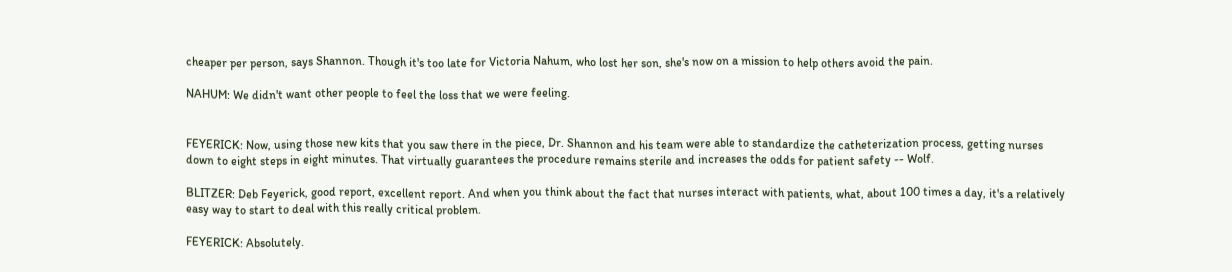cheaper per person, says Shannon. Though it's too late for Victoria Nahum, who lost her son, she's now on a mission to help others avoid the pain.

NAHUM: We didn't want other people to feel the loss that we were feeling.


FEYERICK: Now, using those new kits that you saw there in the piece, Dr. Shannon and his team were able to standardize the catheterization process, getting nurses down to eight steps in eight minutes. That virtually guarantees the procedure remains sterile and increases the odds for patient safety -- Wolf.

BLITZER: Deb Feyerick, good report, excellent report. And when you think about the fact that nurses interact with patients, what, about 100 times a day, it's a relatively easy way to start to deal with this really critical problem.

FEYERICK: Absolutely.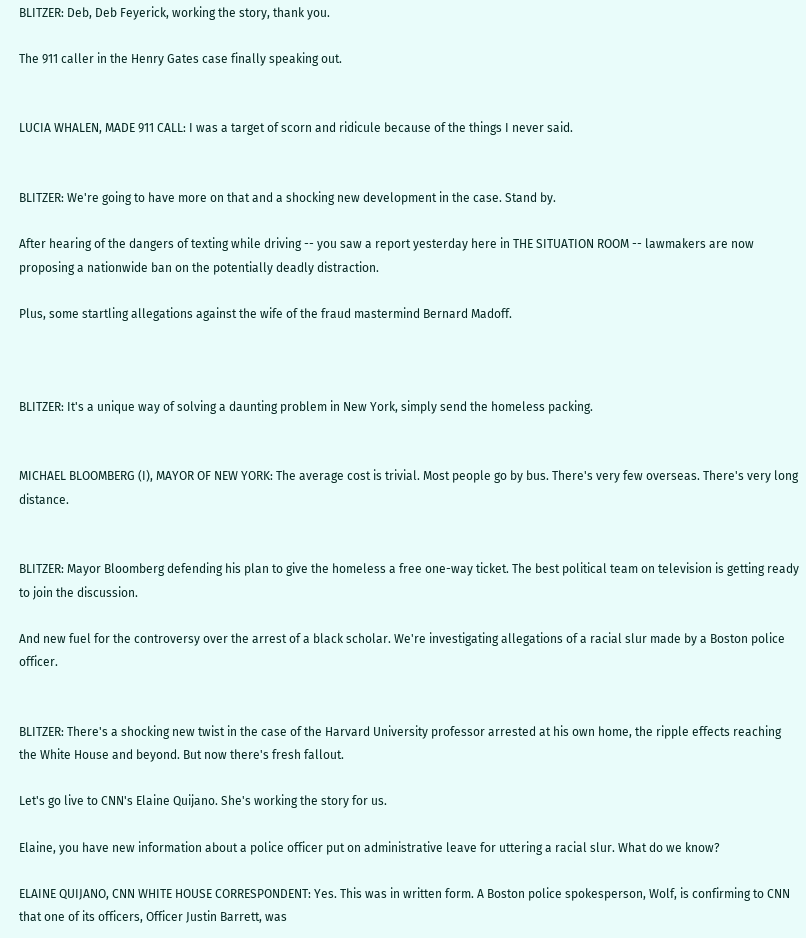BLITZER: Deb, Deb Feyerick, working the story, thank you.

The 911 caller in the Henry Gates case finally speaking out.


LUCIA WHALEN, MADE 911 CALL: I was a target of scorn and ridicule because of the things I never said.


BLITZER: We're going to have more on that and a shocking new development in the case. Stand by.

After hearing of the dangers of texting while driving -- you saw a report yesterday here in THE SITUATION ROOM -- lawmakers are now proposing a nationwide ban on the potentially deadly distraction.

Plus, some startling allegations against the wife of the fraud mastermind Bernard Madoff.



BLITZER: It's a unique way of solving a daunting problem in New York, simply send the homeless packing.


MICHAEL BLOOMBERG (I), MAYOR OF NEW YORK: The average cost is trivial. Most people go by bus. There's very few overseas. There's very long distance.


BLITZER: Mayor Bloomberg defending his plan to give the homeless a free one-way ticket. The best political team on television is getting ready to join the discussion.

And new fuel for the controversy over the arrest of a black scholar. We're investigating allegations of a racial slur made by a Boston police officer.


BLITZER: There's a shocking new twist in the case of the Harvard University professor arrested at his own home, the ripple effects reaching the White House and beyond. But now there's fresh fallout.

Let's go live to CNN's Elaine Quijano. She's working the story for us.

Elaine, you have new information about a police officer put on administrative leave for uttering a racial slur. What do we know?

ELAINE QUIJANO, CNN WHITE HOUSE CORRESPONDENT: Yes. This was in written form. A Boston police spokesperson, Wolf, is confirming to CNN that one of its officers, Officer Justin Barrett, was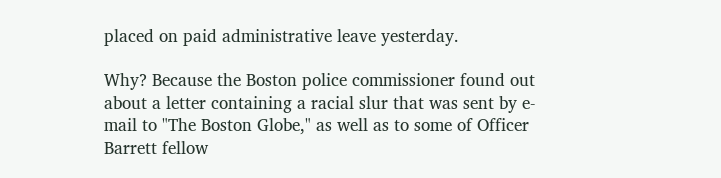placed on paid administrative leave yesterday.

Why? Because the Boston police commissioner found out about a letter containing a racial slur that was sent by e-mail to "The Boston Globe," as well as to some of Officer Barrett fellow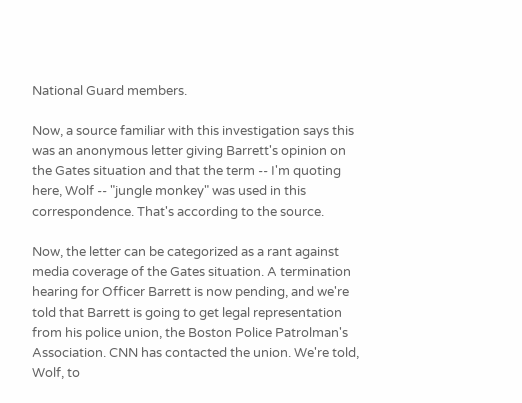National Guard members.

Now, a source familiar with this investigation says this was an anonymous letter giving Barrett's opinion on the Gates situation and that the term -- I'm quoting here, Wolf -- "jungle monkey" was used in this correspondence. That's according to the source.

Now, the letter can be categorized as a rant against media coverage of the Gates situation. A termination hearing for Officer Barrett is now pending, and we're told that Barrett is going to get legal representation from his police union, the Boston Police Patrolman's Association. CNN has contacted the union. We're told, Wolf, to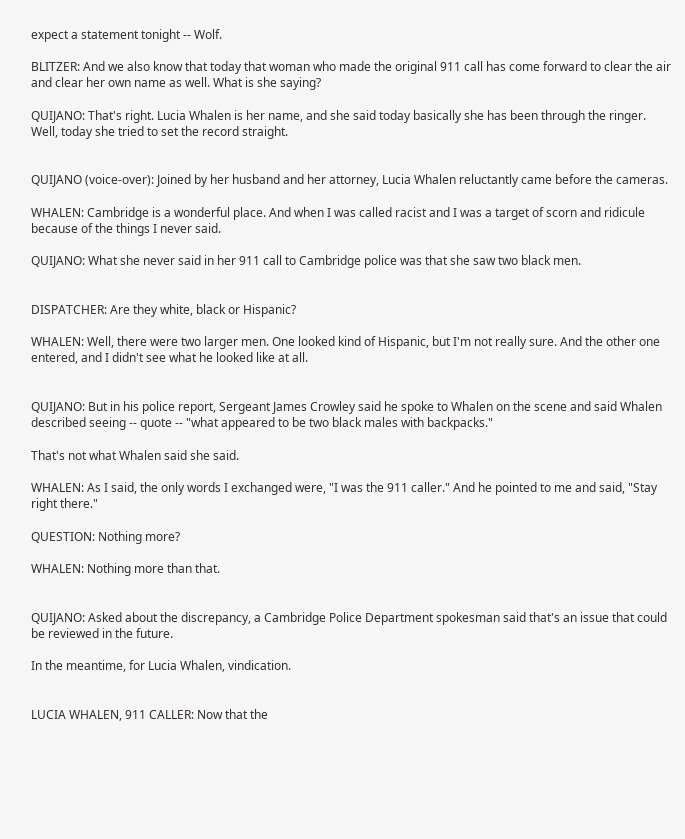expect a statement tonight -- Wolf.

BLITZER: And we also know that today that woman who made the original 911 call has come forward to clear the air and clear her own name as well. What is she saying?

QUIJANO: That's right. Lucia Whalen is her name, and she said today basically she has been through the ringer. Well, today she tried to set the record straight.


QUIJANO (voice-over): Joined by her husband and her attorney, Lucia Whalen reluctantly came before the cameras.

WHALEN: Cambridge is a wonderful place. And when I was called racist and I was a target of scorn and ridicule because of the things I never said.

QUIJANO: What she never said in her 911 call to Cambridge police was that she saw two black men.


DISPATCHER: Are they white, black or Hispanic?

WHALEN: Well, there were two larger men. One looked kind of Hispanic, but I'm not really sure. And the other one entered, and I didn't see what he looked like at all.


QUIJANO: But in his police report, Sergeant James Crowley said he spoke to Whalen on the scene and said Whalen described seeing -- quote -- "what appeared to be two black males with backpacks."

That's not what Whalen said she said.

WHALEN: As I said, the only words I exchanged were, "I was the 911 caller." And he pointed to me and said, "Stay right there."

QUESTION: Nothing more?

WHALEN: Nothing more than that.


QUIJANO: Asked about the discrepancy, a Cambridge Police Department spokesman said that's an issue that could be reviewed in the future.

In the meantime, for Lucia Whalen, vindication.


LUCIA WHALEN, 911 CALLER: Now that the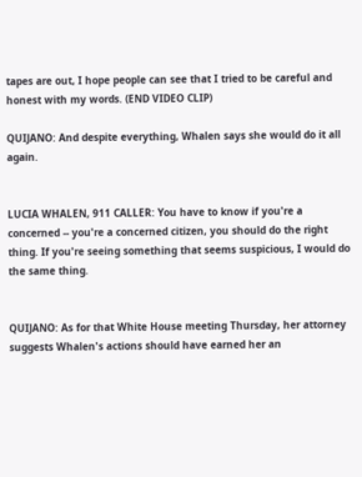tapes are out, I hope people can see that I tried to be careful and honest with my words. (END VIDEO CLIP)

QUIJANO: And despite everything, Whalen says she would do it all again.


LUCIA WHALEN, 911 CALLER: You have to know if you're a concerned -- you're a concerned citizen, you should do the right thing. If you're seeing something that seems suspicious, I would do the same thing.


QUIJANO: As for that White House meeting Thursday, her attorney suggests Whalen's actions should have earned her an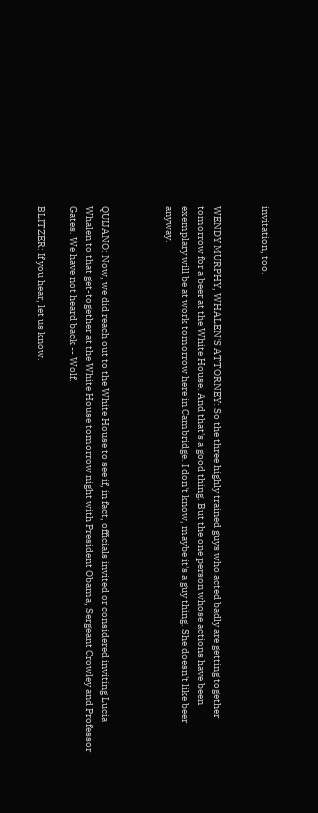invitation, too.


WENDY MURPHY, WHALEN'S ATTORNEY: So the three highly trained guys who acted badly are getting together tomorrow for a beer at the White House. And that's a good thing. But the one person whose actions have been exemplary will be at work tomorrow here in Cambridge. I don't know, maybe it's a guy thing. She doesn't like beer anyway.



QUIJANO: Now, we did reach out to the White House to see if, in fact, officials invited or considered inviting Lucia Whalen to that get-together at the White House tomorrow night with President Obama, Sergeant Crowley and Professor Gates. We have not heard back -- Wolf.

BLITZER: If you hear, let us know.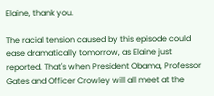Elaine, thank you.

The racial tension caused by this episode could ease dramatically tomorrow, as Elaine just reported. That's when President Obama, Professor Gates and Officer Crowley will all meet at the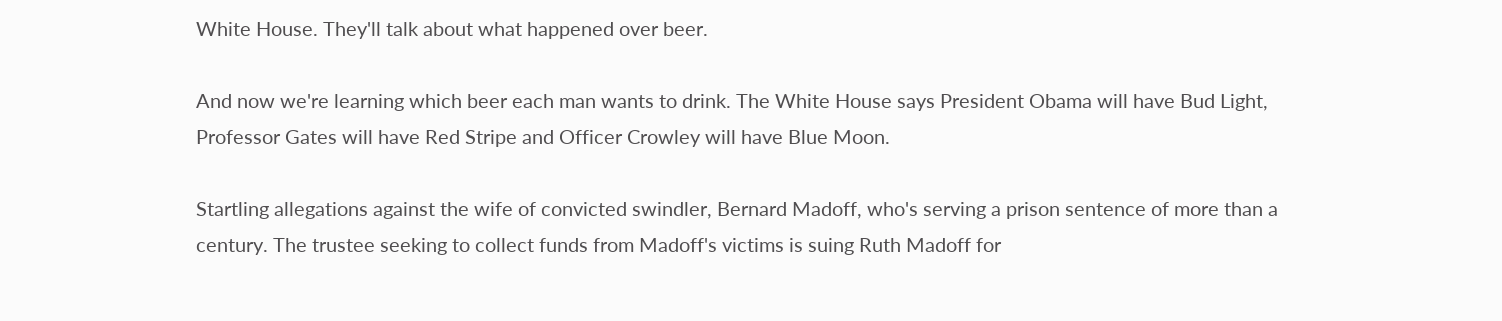White House. They'll talk about what happened over beer.

And now we're learning which beer each man wants to drink. The White House says President Obama will have Bud Light, Professor Gates will have Red Stripe and Officer Crowley will have Blue Moon.

Startling allegations against the wife of convicted swindler, Bernard Madoff, who's serving a prison sentence of more than a century. The trustee seeking to collect funds from Madoff's victims is suing Ruth Madoff for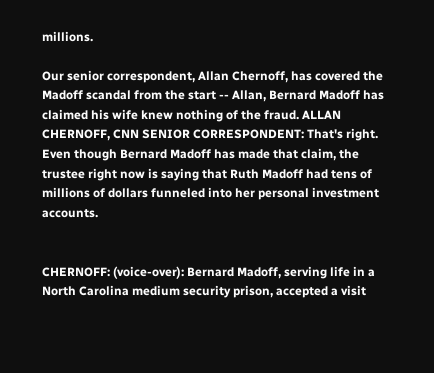millions.

Our senior correspondent, Allan Chernoff, has covered the Madoff scandal from the start -- Allan, Bernard Madoff has claimed his wife knew nothing of the fraud. ALLAN CHERNOFF, CNN SENIOR CORRESPONDENT: That's right. Even though Bernard Madoff has made that claim, the trustee right now is saying that Ruth Madoff had tens of millions of dollars funneled into her personal investment accounts.


CHERNOFF: (voice-over): Bernard Madoff, serving life in a North Carolina medium security prison, accepted a visit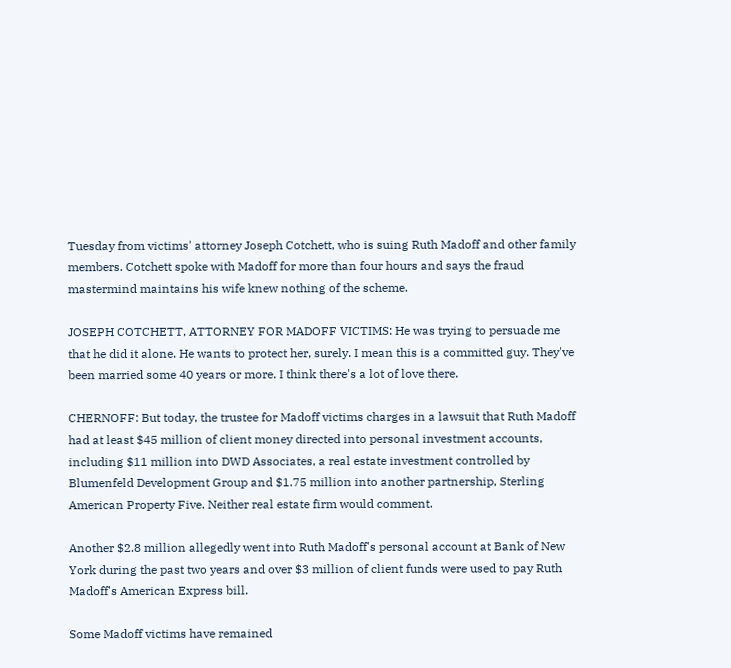Tuesday from victims' attorney Joseph Cotchett, who is suing Ruth Madoff and other family members. Cotchett spoke with Madoff for more than four hours and says the fraud mastermind maintains his wife knew nothing of the scheme.

JOSEPH COTCHETT, ATTORNEY FOR MADOFF VICTIMS: He was trying to persuade me that he did it alone. He wants to protect her, surely. I mean this is a committed guy. They've been married some 40 years or more. I think there's a lot of love there.

CHERNOFF: But today, the trustee for Madoff victims charges in a lawsuit that Ruth Madoff had at least $45 million of client money directed into personal investment accounts, including $11 million into DWD Associates, a real estate investment controlled by Blumenfeld Development Group and $1.75 million into another partnership, Sterling American Property Five. Neither real estate firm would comment.

Another $2.8 million allegedly went into Ruth Madoff's personal account at Bank of New York during the past two years and over $3 million of client funds were used to pay Ruth Madoff's American Express bill.

Some Madoff victims have remained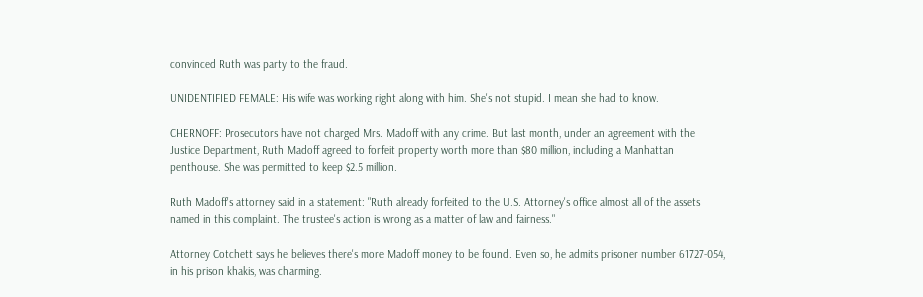convinced Ruth was party to the fraud.

UNIDENTIFIED FEMALE: His wife was working right along with him. She's not stupid. I mean she had to know.

CHERNOFF: Prosecutors have not charged Mrs. Madoff with any crime. But last month, under an agreement with the Justice Department, Ruth Madoff agreed to forfeit property worth more than $80 million, including a Manhattan penthouse. She was permitted to keep $2.5 million.

Ruth Madoff's attorney said in a statement: "Ruth already forfeited to the U.S. Attorney's office almost all of the assets named in this complaint. The trustee's action is wrong as a matter of law and fairness."

Attorney Cotchett says he believes there's more Madoff money to be found. Even so, he admits prisoner number 61727-054, in his prison khakis, was charming.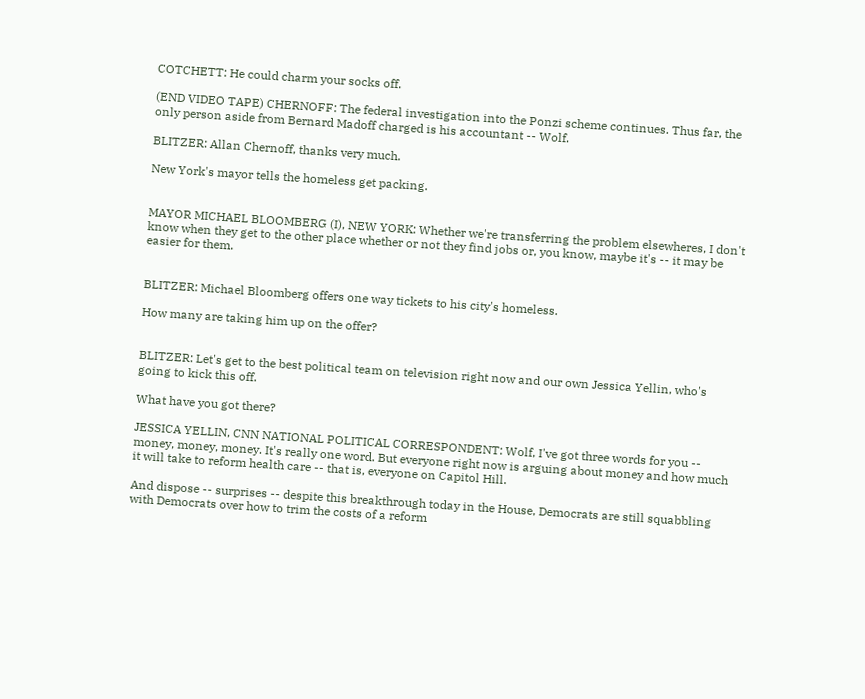COTCHETT: He could charm your socks off.

(END VIDEO TAPE) CHERNOFF: The federal investigation into the Ponzi scheme continues. Thus far, the only person aside from Bernard Madoff charged is his accountant -- Wolf.

BLITZER: Allan Chernoff, thanks very much.

New York's mayor tells the homeless get packing.


MAYOR MICHAEL BLOOMBERG (I), NEW YORK: Whether we're transferring the problem elsewheres, I don't know when they get to the other place whether or not they find jobs or, you know, maybe it's -- it may be easier for them.


BLITZER: Michael Bloomberg offers one way tickets to his city's homeless.

How many are taking him up on the offer?


BLITZER: Let's get to the best political team on television right now and our own Jessica Yellin, who's going to kick this off.

What have you got there?

JESSICA YELLIN, CNN NATIONAL POLITICAL CORRESPONDENT: Wolf, I've got three words for you -- money, money, money. It's really one word. But everyone right now is arguing about money and how much it will take to reform health care -- that is, everyone on Capitol Hill.

And dispose -- surprises -- despite this breakthrough today in the House, Democrats are still squabbling with Democrats over how to trim the costs of a reform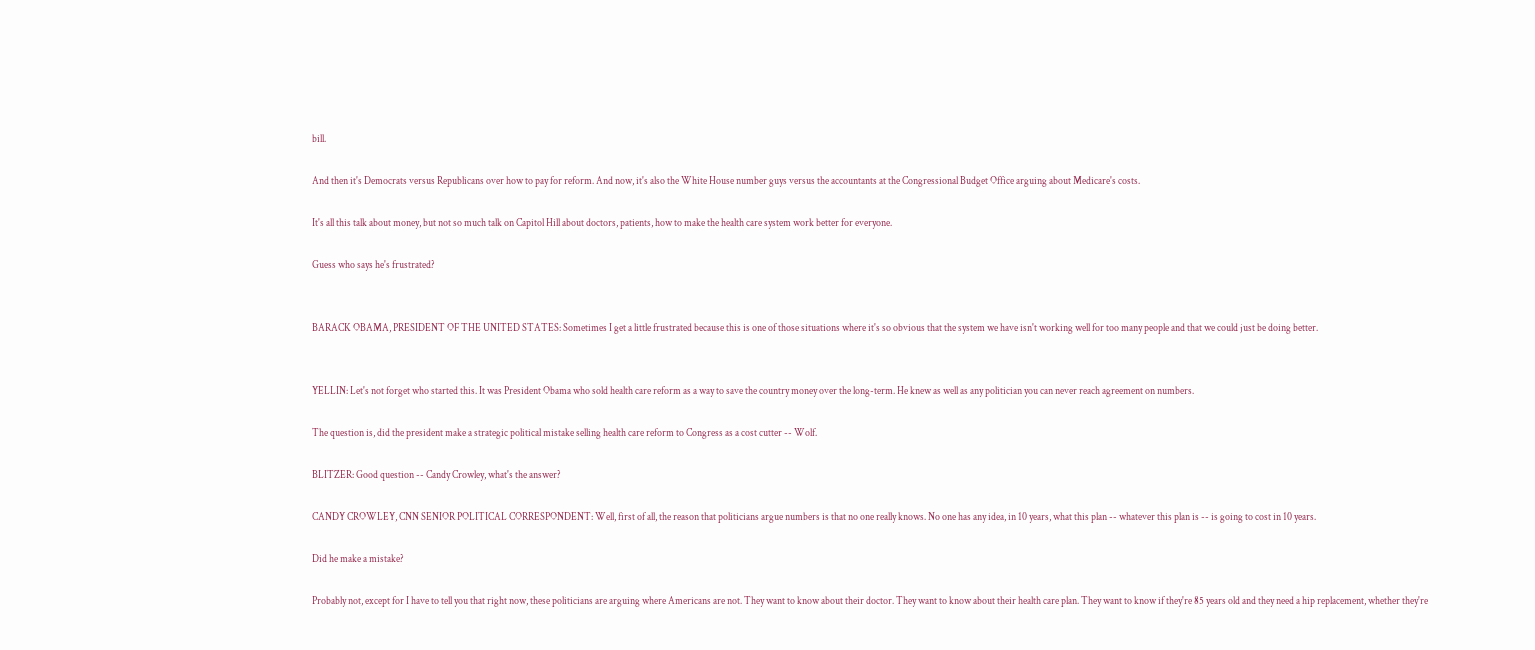bill.

And then it's Democrats versus Republicans over how to pay for reform. And now, it's also the White House number guys versus the accountants at the Congressional Budget Office arguing about Medicare's costs.

It's all this talk about money, but not so much talk on Capitol Hill about doctors, patients, how to make the health care system work better for everyone.

Guess who says he's frustrated?


BARACK OBAMA, PRESIDENT OF THE UNITED STATES: Sometimes I get a little frustrated because this is one of those situations where it's so obvious that the system we have isn't working well for too many people and that we could just be doing better.


YELLIN: Let's not forget who started this. It was President Obama who sold health care reform as a way to save the country money over the long-term. He knew as well as any politician you can never reach agreement on numbers.

The question is, did the president make a strategic political mistake selling health care reform to Congress as a cost cutter -- Wolf.

BLITZER: Good question -- Candy Crowley, what's the answer?

CANDY CROWLEY, CNN SENIOR POLITICAL CORRESPONDENT: Well, first of all, the reason that politicians argue numbers is that no one really knows. No one has any idea, in 10 years, what this plan -- whatever this plan is -- is going to cost in 10 years.

Did he make a mistake?

Probably not, except for I have to tell you that right now, these politicians are arguing where Americans are not. They want to know about their doctor. They want to know about their health care plan. They want to know if they're 85 years old and they need a hip replacement, whether they're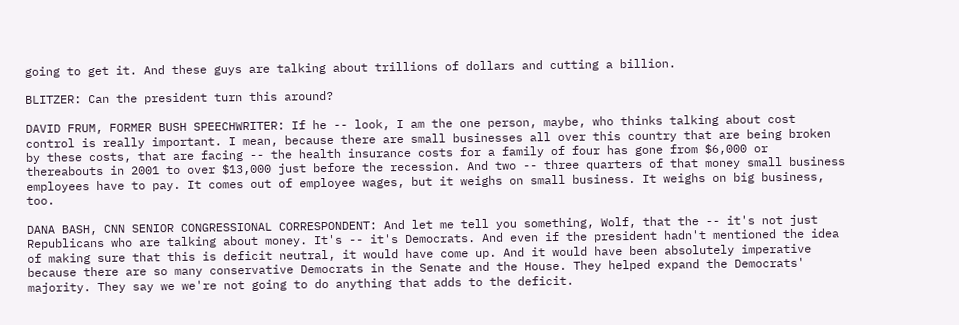going to get it. And these guys are talking about trillions of dollars and cutting a billion.

BLITZER: Can the president turn this around?

DAVID FRUM, FORMER BUSH SPEECHWRITER: If he -- look, I am the one person, maybe, who thinks talking about cost control is really important. I mean, because there are small businesses all over this country that are being broken by these costs, that are facing -- the health insurance costs for a family of four has gone from $6,000 or thereabouts in 2001 to over $13,000 just before the recession. And two -- three quarters of that money small business employees have to pay. It comes out of employee wages, but it weighs on small business. It weighs on big business, too.

DANA BASH, CNN SENIOR CONGRESSIONAL CORRESPONDENT: And let me tell you something, Wolf, that the -- it's not just Republicans who are talking about money. It's -- it's Democrats. And even if the president hadn't mentioned the idea of making sure that this is deficit neutral, it would have come up. And it would have been absolutely imperative because there are so many conservative Democrats in the Senate and the House. They helped expand the Democrats' majority. They say we we're not going to do anything that adds to the deficit.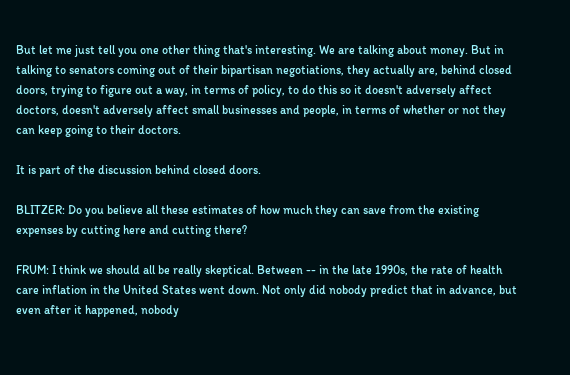But let me just tell you one other thing that's interesting. We are talking about money. But in talking to senators coming out of their bipartisan negotiations, they actually are, behind closed doors, trying to figure out a way, in terms of policy, to do this so it doesn't adversely affect doctors, doesn't adversely affect small businesses and people, in terms of whether or not they can keep going to their doctors.

It is part of the discussion behind closed doors.

BLITZER: Do you believe all these estimates of how much they can save from the existing expenses by cutting here and cutting there?

FRUM: I think we should all be really skeptical. Between -- in the late 1990s, the rate of health care inflation in the United States went down. Not only did nobody predict that in advance, but even after it happened, nobody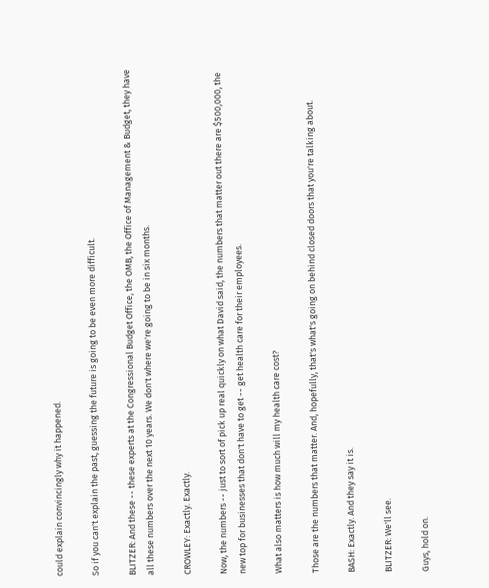could explain convincingly why it happened.

So if you can't explain the past, guessing the future is going to be even more difficult.

BLITZER: And these -- these experts at the Congressional Budget Office, the OMB, the Office of Management & Budget, they have all these numbers over the next 10 years. We don't where we're going to be in six months.

CROWLEY: Exactly. Exactly.

Now, the numbers -- just to sort of pick up real quickly on what David said, the numbers that matter out there are $500,000, the new top for businesses that don't have to get -- get health care for their employees.

What also matters is how much will my health care cost?

Those are the numbers that matter. And, hopefully, that's what's going on behind closed doors that you're talking about.

BASH: Exactly. And they say it is.

BLITZER: We'll see.

Guys, hold on.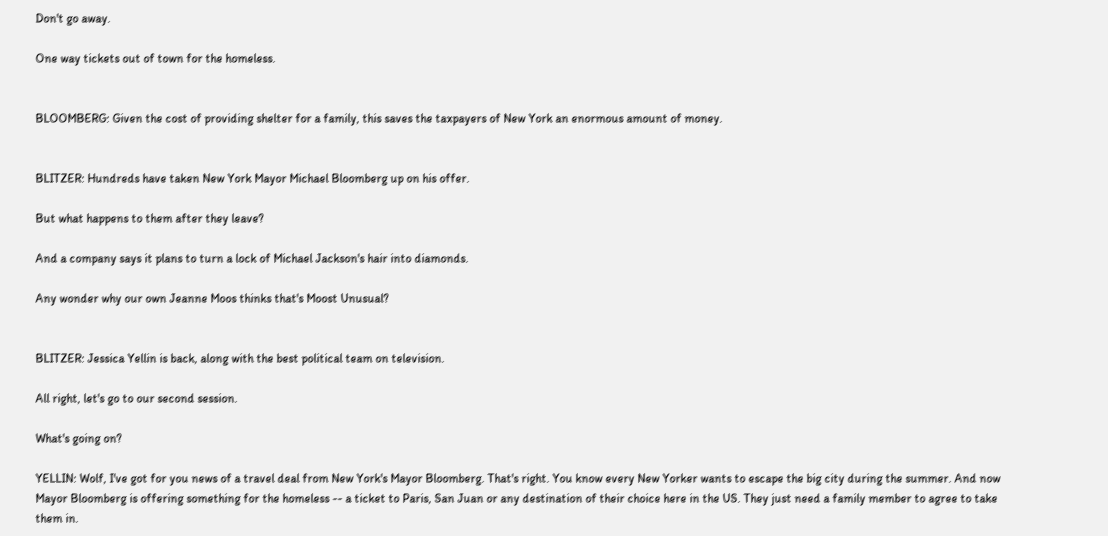Don't go away.

One way tickets out of town for the homeless.


BLOOMBERG: Given the cost of providing shelter for a family, this saves the taxpayers of New York an enormous amount of money.


BLITZER: Hundreds have taken New York Mayor Michael Bloomberg up on his offer.

But what happens to them after they leave?

And a company says it plans to turn a lock of Michael Jackson's hair into diamonds.

Any wonder why our own Jeanne Moos thinks that's Moost Unusual?


BLITZER: Jessica Yellin is back, along with the best political team on television.

All right, let's go to our second session.

What's going on?

YELLIN: Wolf, I've got for you news of a travel deal from New York's Mayor Bloomberg. That's right. You know every New Yorker wants to escape the big city during the summer. And now Mayor Bloomberg is offering something for the homeless -- a ticket to Paris, San Juan or any destination of their choice here in the US. They just need a family member to agree to take them in.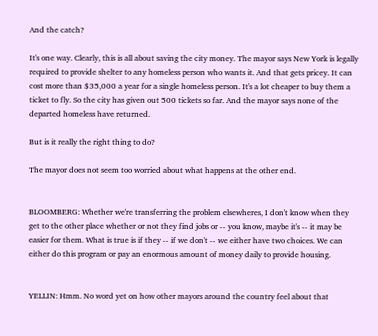And the catch?

It's one way. Clearly, this is all about saving the city money. The mayor says New York is legally required to provide shelter to any homeless person who wants it. And that gets pricey. It can cost more than $35,000 a year for a single homeless person. It's a lot cheaper to buy them a ticket to fly. So the city has given out 500 tickets so far. And the mayor says none of the departed homeless have returned.

But is it really the right thing to do?

The mayor does not seem too worried about what happens at the other end.


BLOOMBERG: Whether we're transferring the problem elsewheres, I don't know when they get to the other place whether or not they find jobs or -- you know, maybe it's -- it may be easier for them. What is true is if they -- if we don't -- we either have two choices. We can either do this program or pay an enormous amount of money daily to provide housing.


YELLIN: Hmm. No word yet on how other mayors around the country feel about that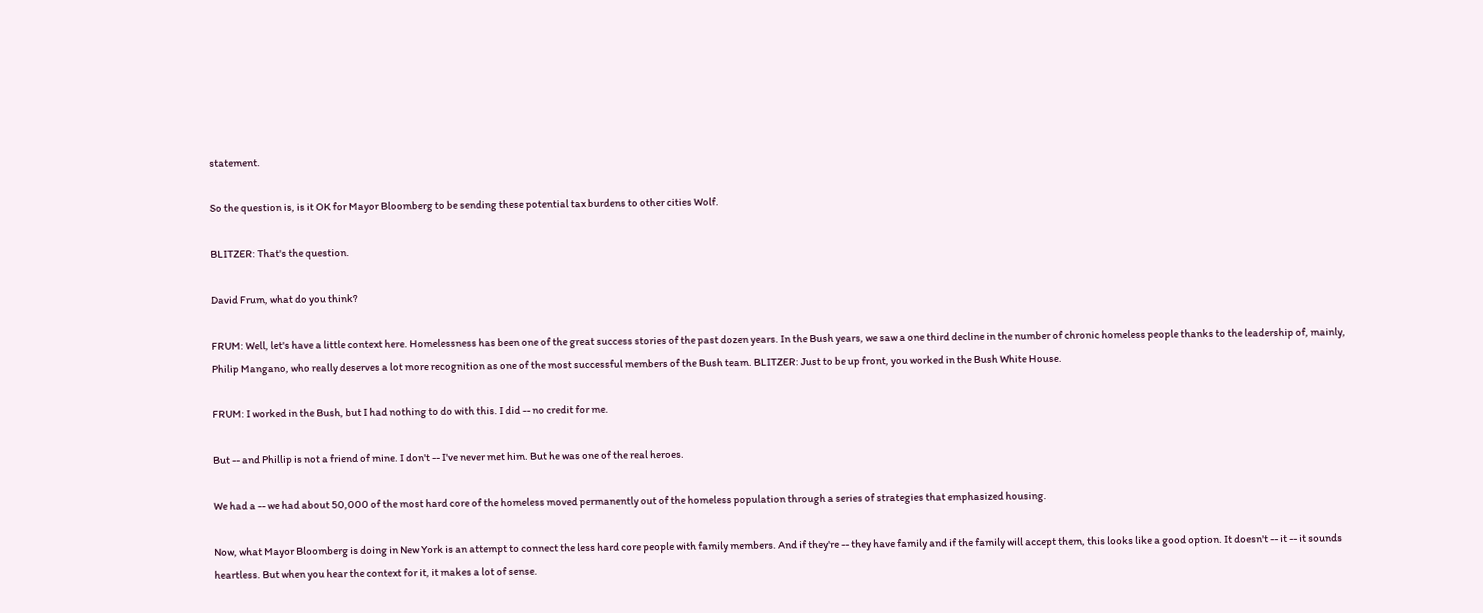statement.

So the question is, is it OK for Mayor Bloomberg to be sending these potential tax burdens to other cities Wolf.

BLITZER: That's the question.

David Frum, what do you think?

FRUM: Well, let's have a little context here. Homelessness has been one of the great success stories of the past dozen years. In the Bush years, we saw a one third decline in the number of chronic homeless people thanks to the leadership of, mainly, Philip Mangano, who really deserves a lot more recognition as one of the most successful members of the Bush team. BLITZER: Just to be up front, you worked in the Bush White House.

FRUM: I worked in the Bush, but I had nothing to do with this. I did -- no credit for me.

But -- and Phillip is not a friend of mine. I don't -- I've never met him. But he was one of the real heroes.

We had a -- we had about 50,000 of the most hard core of the homeless moved permanently out of the homeless population through a series of strategies that emphasized housing.

Now, what Mayor Bloomberg is doing in New York is an attempt to connect the less hard core people with family members. And if they're -- they have family and if the family will accept them, this looks like a good option. It doesn't -- it -- it sounds heartless. But when you hear the context for it, it makes a lot of sense.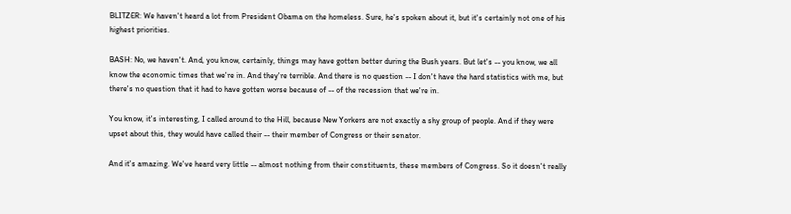BLITZER: We haven't heard a lot from President Obama on the homeless. Sure, he's spoken about it, but it's certainly not one of his highest priorities.

BASH: No, we haven't. And, you know, certainly, things may have gotten better during the Bush years. But let's -- you know, we all know the economic times that we're in. And they're terrible. And there is no question -- I don't have the hard statistics with me, but there's no question that it had to have gotten worse because of -- of the recession that we're in.

You know, it's interesting, I called around to the Hill, because New Yorkers are not exactly a shy group of people. And if they were upset about this, they would have called their -- their member of Congress or their senator.

And it's amazing. We've heard very little -- almost nothing from their constituents, these members of Congress. So it doesn't really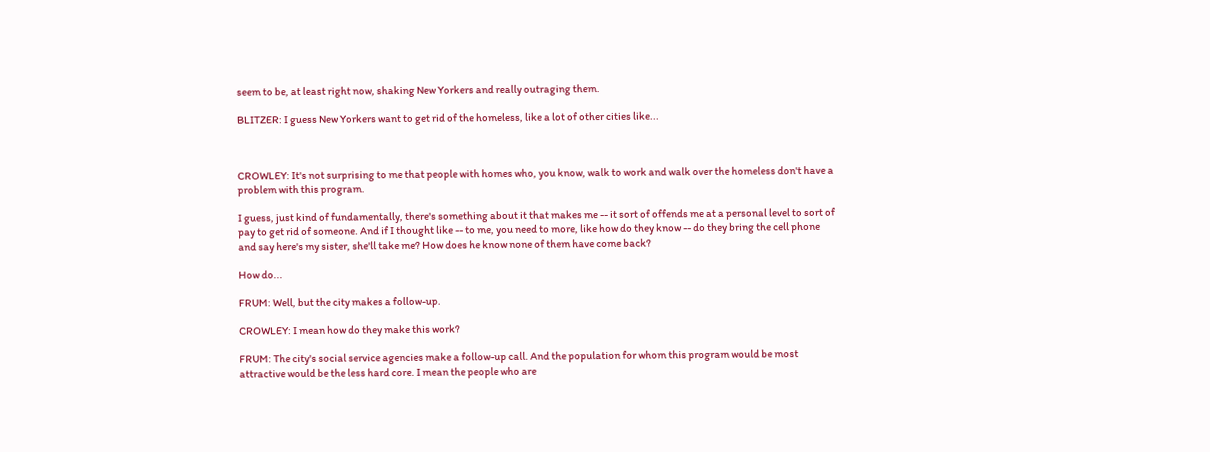seem to be, at least right now, shaking New Yorkers and really outraging them.

BLITZER: I guess New Yorkers want to get rid of the homeless, like a lot of other cities like...



CROWLEY: It's not surprising to me that people with homes who, you know, walk to work and walk over the homeless don't have a problem with this program.

I guess, just kind of fundamentally, there's something about it that makes me -- it sort of offends me at a personal level to sort of pay to get rid of someone. And if I thought like -- to me, you need to more, like how do they know -- do they bring the cell phone and say here's my sister, she'll take me? How does he know none of them have come back?

How do...

FRUM: Well, but the city makes a follow-up.

CROWLEY: I mean how do they make this work?

FRUM: The city's social service agencies make a follow-up call. And the population for whom this program would be most attractive would be the less hard core. I mean the people who are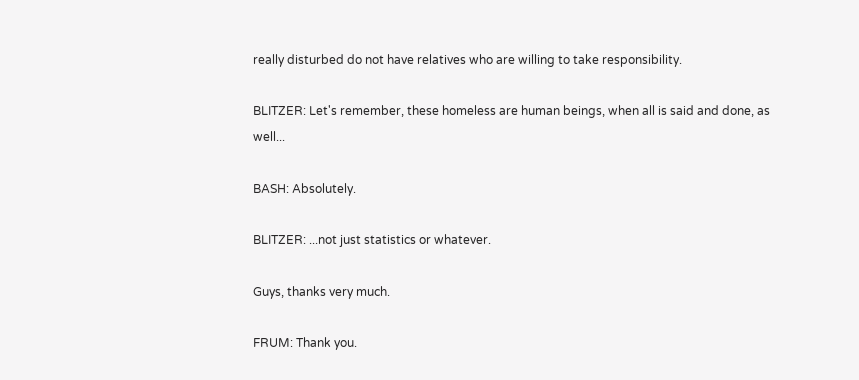really disturbed do not have relatives who are willing to take responsibility.

BLITZER: Let's remember, these homeless are human beings, when all is said and done, as well...

BASH: Absolutely.

BLITZER: ...not just statistics or whatever.

Guys, thanks very much.

FRUM: Thank you.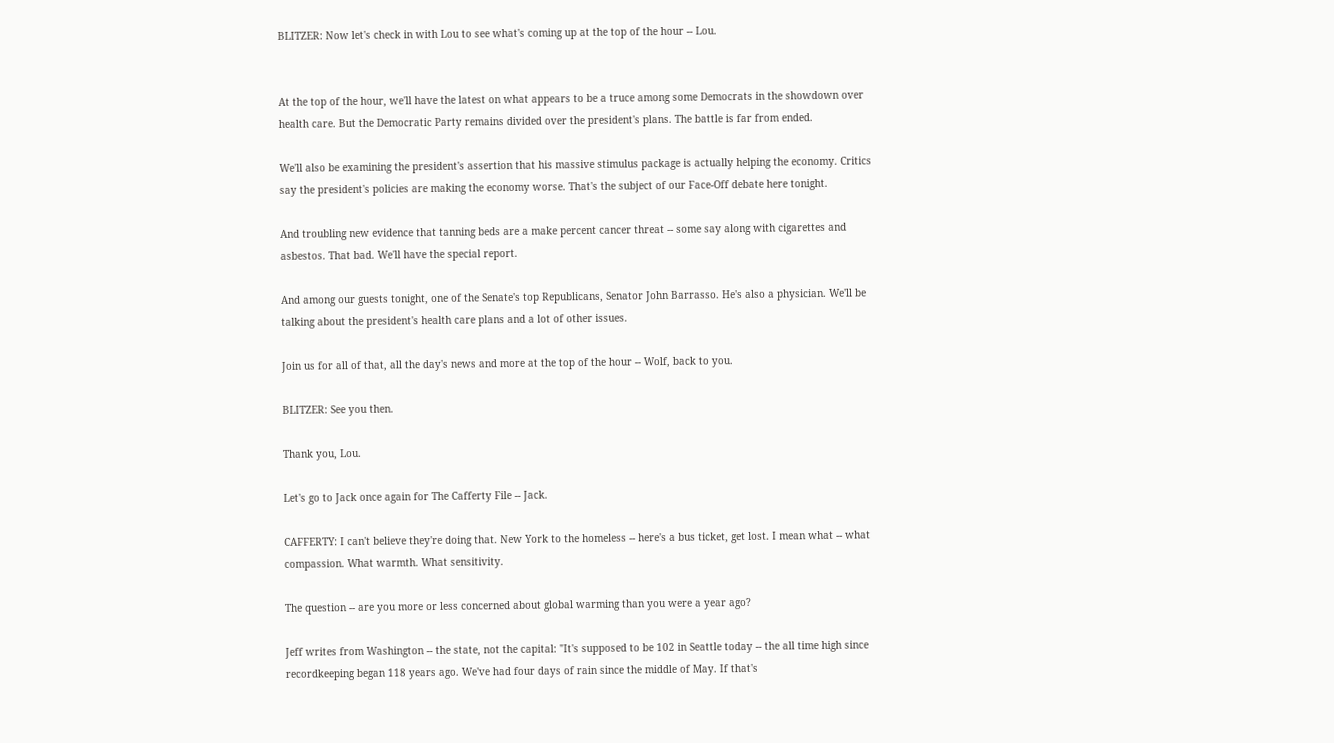BLITZER: Now let's check in with Lou to see what's coming up at the top of the hour -- Lou.


At the top of the hour, we'll have the latest on what appears to be a truce among some Democrats in the showdown over health care. But the Democratic Party remains divided over the president's plans. The battle is far from ended.

We'll also be examining the president's assertion that his massive stimulus package is actually helping the economy. Critics say the president's policies are making the economy worse. That's the subject of our Face-Off debate here tonight.

And troubling new evidence that tanning beds are a make percent cancer threat -- some say along with cigarettes and asbestos. That bad. We'll have the special report.

And among our guests tonight, one of the Senate's top Republicans, Senator John Barrasso. He's also a physician. We'll be talking about the president's health care plans and a lot of other issues.

Join us for all of that, all the day's news and more at the top of the hour -- Wolf, back to you.

BLITZER: See you then.

Thank you, Lou.

Let's go to Jack once again for The Cafferty File -- Jack.

CAFFERTY: I can't believe they're doing that. New York to the homeless -- here's a bus ticket, get lost. I mean what -- what compassion. What warmth. What sensitivity.

The question -- are you more or less concerned about global warming than you were a year ago?

Jeff writes from Washington -- the state, not the capital: "It's supposed to be 102 in Seattle today -- the all time high since recordkeeping began 118 years ago. We've had four days of rain since the middle of May. If that's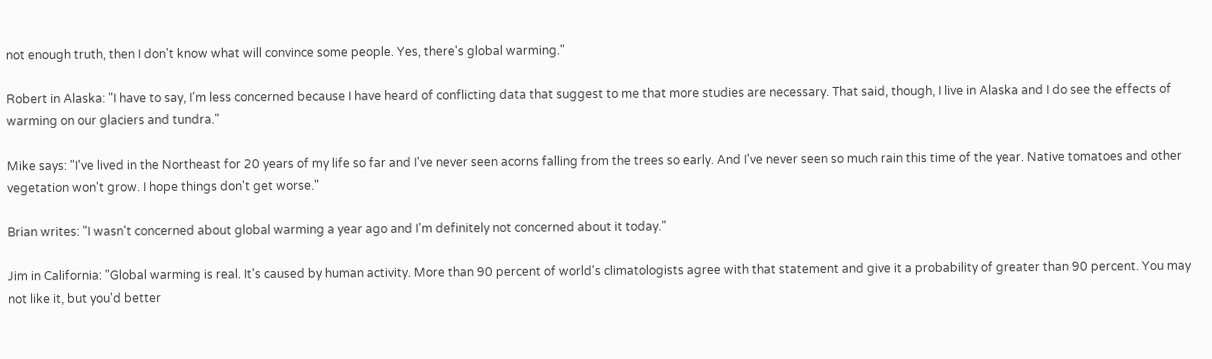not enough truth, then I don't know what will convince some people. Yes, there's global warming."

Robert in Alaska: "I have to say, I'm less concerned because I have heard of conflicting data that suggest to me that more studies are necessary. That said, though, I live in Alaska and I do see the effects of warming on our glaciers and tundra."

Mike says: "I've lived in the Northeast for 20 years of my life so far and I've never seen acorns falling from the trees so early. And I've never seen so much rain this time of the year. Native tomatoes and other vegetation won't grow. I hope things don't get worse."

Brian writes: "I wasn't concerned about global warming a year ago and I'm definitely not concerned about it today."

Jim in California: "Global warming is real. It's caused by human activity. More than 90 percent of world's climatologists agree with that statement and give it a probability of greater than 90 percent. You may not like it, but you'd better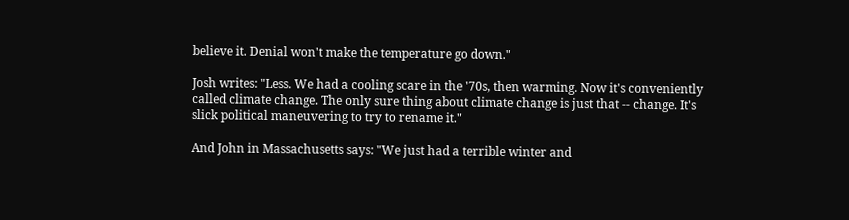believe it. Denial won't make the temperature go down."

Josh writes: "Less. We had a cooling scare in the '70s, then warming. Now it's conveniently called climate change. The only sure thing about climate change is just that -- change. It's slick political maneuvering to try to rename it."

And John in Massachusetts says: "We just had a terrible winter and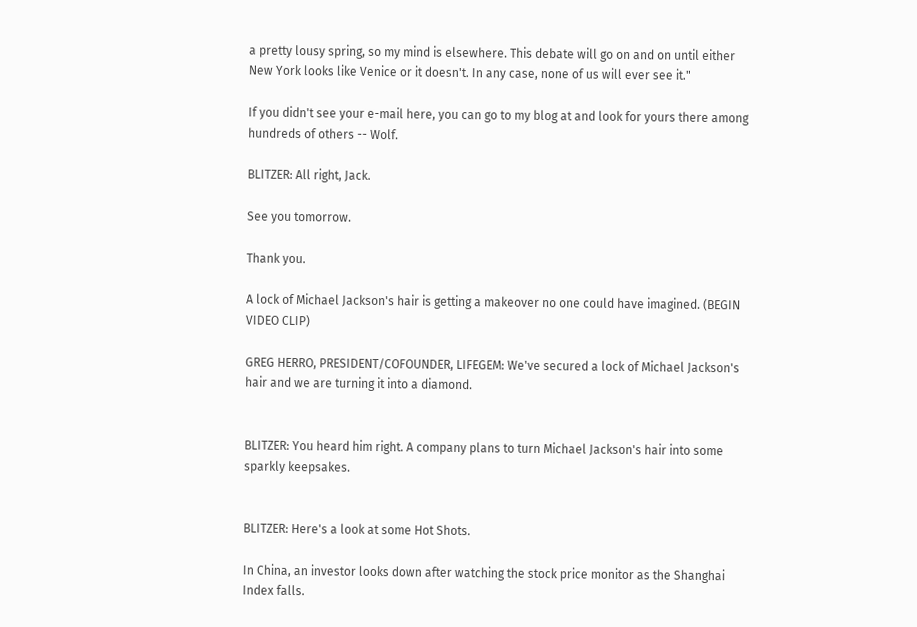a pretty lousy spring, so my mind is elsewhere. This debate will go on and on until either New York looks like Venice or it doesn't. In any case, none of us will ever see it."

If you didn't see your e-mail here, you can go to my blog at and look for yours there among hundreds of others -- Wolf.

BLITZER: All right, Jack.

See you tomorrow.

Thank you.

A lock of Michael Jackson's hair is getting a makeover no one could have imagined. (BEGIN VIDEO CLIP)

GREG HERRO, PRESIDENT/COFOUNDER, LIFEGEM: We've secured a lock of Michael Jackson's hair and we are turning it into a diamond.


BLITZER: You heard him right. A company plans to turn Michael Jackson's hair into some sparkly keepsakes.


BLITZER: Here's a look at some Hot Shots.

In China, an investor looks down after watching the stock price monitor as the Shanghai Index falls.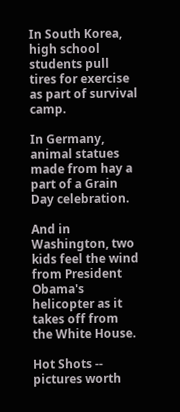In South Korea, high school students pull tires for exercise as part of survival camp.

In Germany, animal statues made from hay a part of a Grain Day celebration.

And in Washington, two kids feel the wind from President Obama's helicopter as it takes off from the White House.

Hot Shots -- pictures worth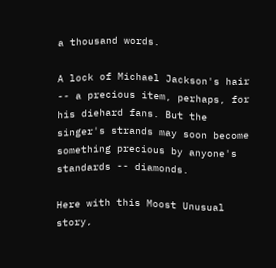a thousand words.

A lock of Michael Jackson's hair -- a precious item, perhaps, for his diehard fans. But the singer's strands may soon become something precious by anyone's standards -- diamonds.

Here with this Moost Unusual story,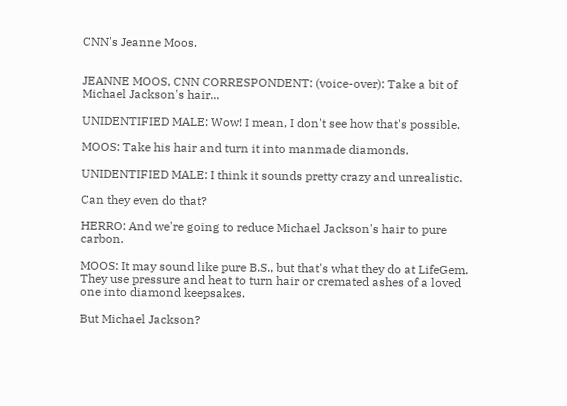CNN's Jeanne Moos.


JEANNE MOOS, CNN CORRESPONDENT: (voice-over): Take a bit of Michael Jackson's hair...

UNIDENTIFIED MALE: Wow! I mean, I don't see how that's possible.

MOOS: Take his hair and turn it into manmade diamonds.

UNIDENTIFIED MALE: I think it sounds pretty crazy and unrealistic.

Can they even do that?

HERRO: And we're going to reduce Michael Jackson's hair to pure carbon.

MOOS: It may sound like pure B.S., but that's what they do at LifeGem. They use pressure and heat to turn hair or cremated ashes of a loved one into diamond keepsakes.

But Michael Jackson?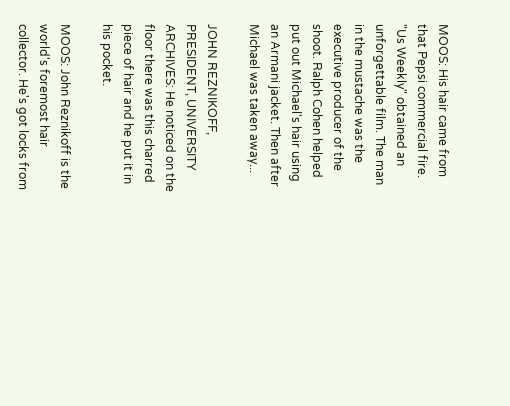MOOS: His hair came from that Pepsi commercial fire. "Us Weekly" obtained an unforgettable film. The man in the mustache was the executive producer of the shoot. Ralph Cohen helped put out Michael's hair using an Armani jacket. Then after Michael was taken away...

JOHN REZNIKOFF, PRESIDENT, UNIVERSITY ARCHIVES: He noticed on the floor there was this charred piece of hair and he put it in his pocket.

MOOS: John Reznikoff is the world's foremost hair collector. He's got locks from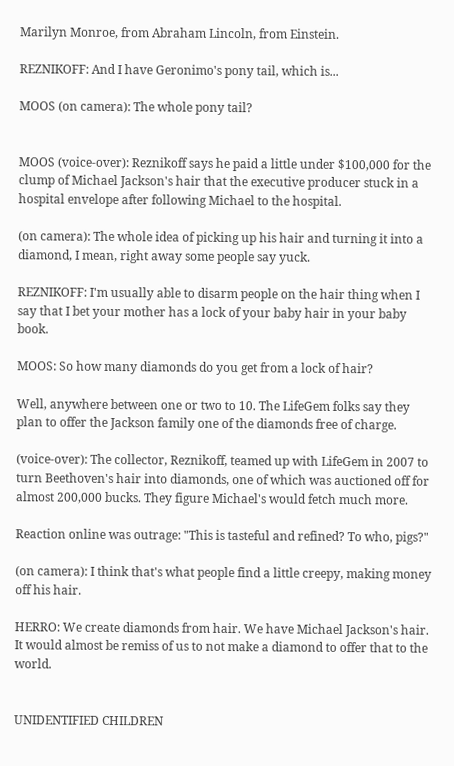Marilyn Monroe, from Abraham Lincoln, from Einstein.

REZNIKOFF: And I have Geronimo's pony tail, which is...

MOOS (on camera): The whole pony tail?


MOOS (voice-over): Reznikoff says he paid a little under $100,000 for the clump of Michael Jackson's hair that the executive producer stuck in a hospital envelope after following Michael to the hospital.

(on camera): The whole idea of picking up his hair and turning it into a diamond, I mean, right away some people say yuck.

REZNIKOFF: I'm usually able to disarm people on the hair thing when I say that I bet your mother has a lock of your baby hair in your baby book.

MOOS: So how many diamonds do you get from a lock of hair?

Well, anywhere between one or two to 10. The LifeGem folks say they plan to offer the Jackson family one of the diamonds free of charge.

(voice-over): The collector, Reznikoff, teamed up with LifeGem in 2007 to turn Beethoven's hair into diamonds, one of which was auctioned off for almost 200,000 bucks. They figure Michael's would fetch much more.

Reaction online was outrage: "This is tasteful and refined? To who, pigs?"

(on camera): I think that's what people find a little creepy, making money off his hair.

HERRO: We create diamonds from hair. We have Michael Jackson's hair. It would almost be remiss of us to not make a diamond to offer that to the world.


UNIDENTIFIED CHILDREN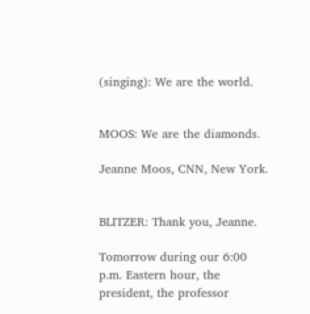(singing): We are the world.


MOOS: We are the diamonds.

Jeanne Moos, CNN, New York.


BLITZER: Thank you, Jeanne.

Tomorrow during our 6:00 p.m. Eastern hour, the president, the professor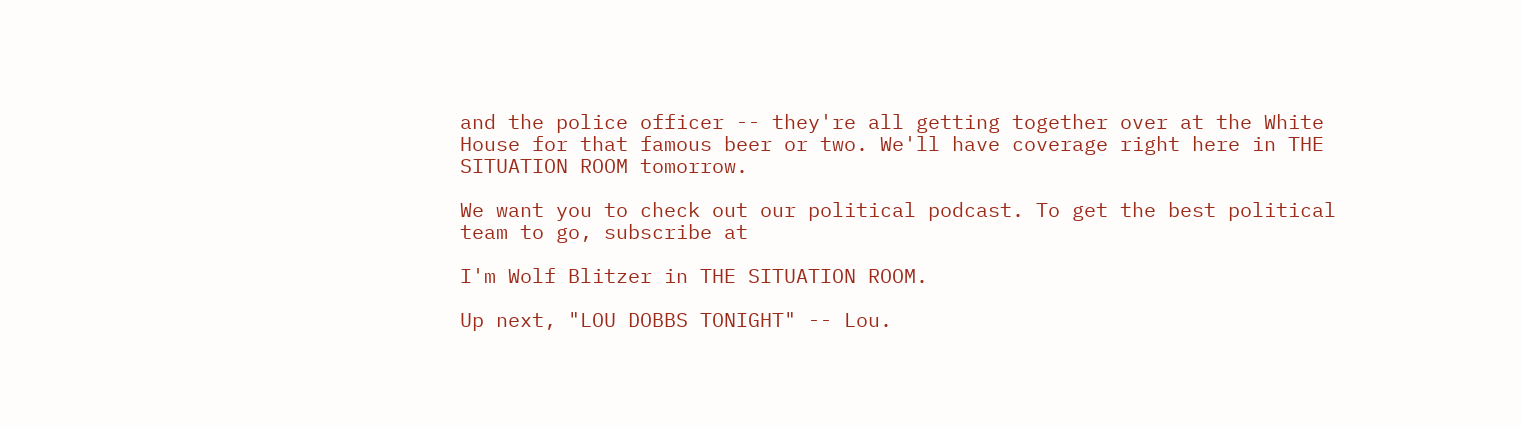and the police officer -- they're all getting together over at the White House for that famous beer or two. We'll have coverage right here in THE SITUATION ROOM tomorrow.

We want you to check out our political podcast. To get the best political team to go, subscribe at

I'm Wolf Blitzer in THE SITUATION ROOM.

Up next, "LOU DOBBS TONIGHT" -- Lou.